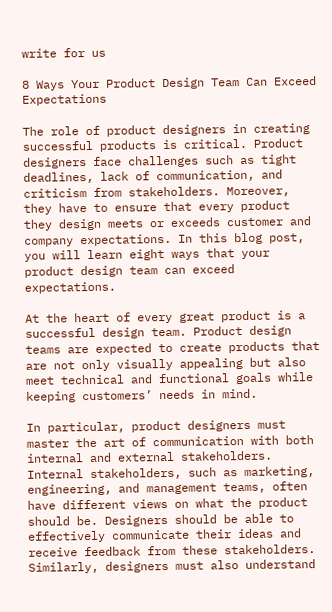write for us

8 Ways Your Product Design Team Can Exceed Expectations

The role of product designers in creating successful products is critical. Product designers face challenges such as tight deadlines, lack of communication, and criticism from stakeholders. Moreover, they have to ensure that every product they design meets or exceeds customer and company expectations. In this blog post, you will learn eight ways that your product design team can exceed expectations.

At the heart of every great product is a successful design team. Product design teams are expected to create products that are not only visually appealing but also meet technical and functional goals while keeping customers’ needs in mind.

In particular, product designers must master the art of communication with both internal and external stakeholders. Internal stakeholders, such as marketing, engineering, and management teams, often have different views on what the product should be. Designers should be able to effectively communicate their ideas and receive feedback from these stakeholders. Similarly, designers must also understand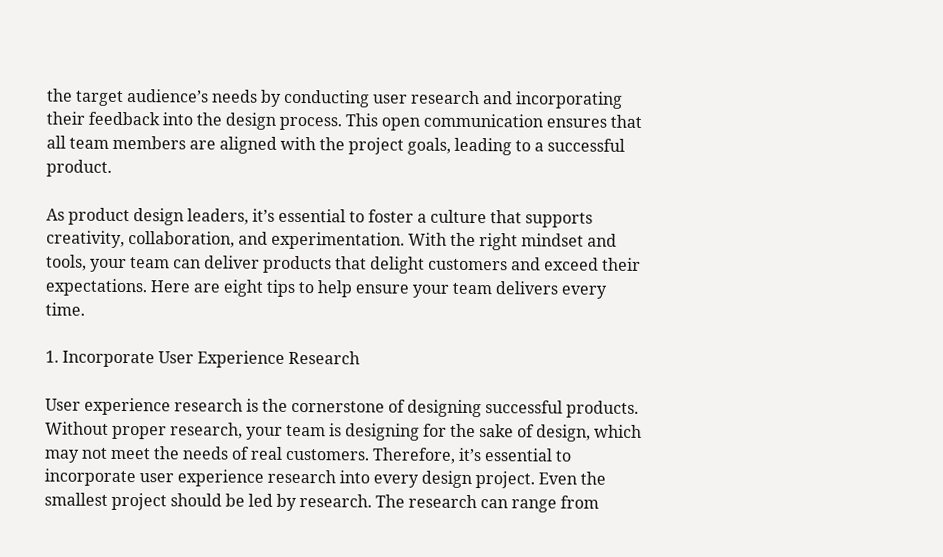the target audience’s needs by conducting user research and incorporating their feedback into the design process. This open communication ensures that all team members are aligned with the project goals, leading to a successful product.

As product design leaders, it’s essential to foster a culture that supports creativity, collaboration, and experimentation. With the right mindset and tools, your team can deliver products that delight customers and exceed their expectations. Here are eight tips to help ensure your team delivers every time.

1. Incorporate User Experience Research

User experience research is the cornerstone of designing successful products. Without proper research, your team is designing for the sake of design, which may not meet the needs of real customers. Therefore, it’s essential to incorporate user experience research into every design project. Even the smallest project should be led by research. The research can range from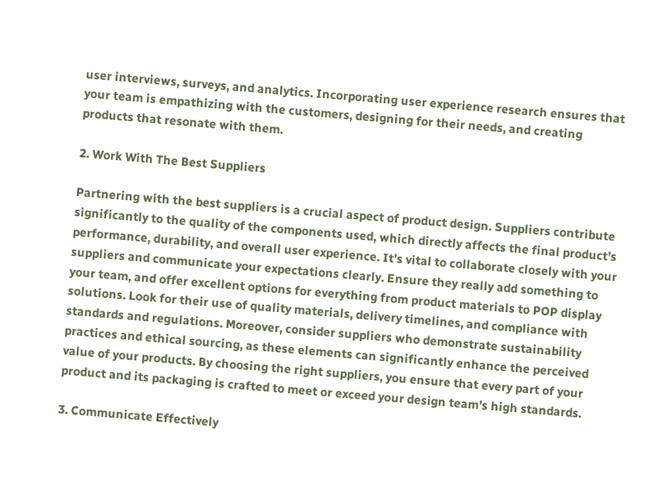user interviews, surveys, and analytics. Incorporating user experience research ensures that your team is empathizing with the customers, designing for their needs, and creating products that resonate with them.

2. Work With The Best Suppliers

Partnering with the best suppliers is a crucial aspect of product design. Suppliers contribute significantly to the quality of the components used, which directly affects the final product’s performance, durability, and overall user experience. It’s vital to collaborate closely with your suppliers and communicate your expectations clearly. Ensure they really add something to your team, and offer excellent options for everything from product materials to POP display solutions. Look for their use of quality materials, delivery timelines, and compliance with standards and regulations. Moreover, consider suppliers who demonstrate sustainability practices and ethical sourcing, as these elements can significantly enhance the perceived value of your products. By choosing the right suppliers, you ensure that every part of your product and its packaging is crafted to meet or exceed your design team’s high standards.

3. Communicate Effectively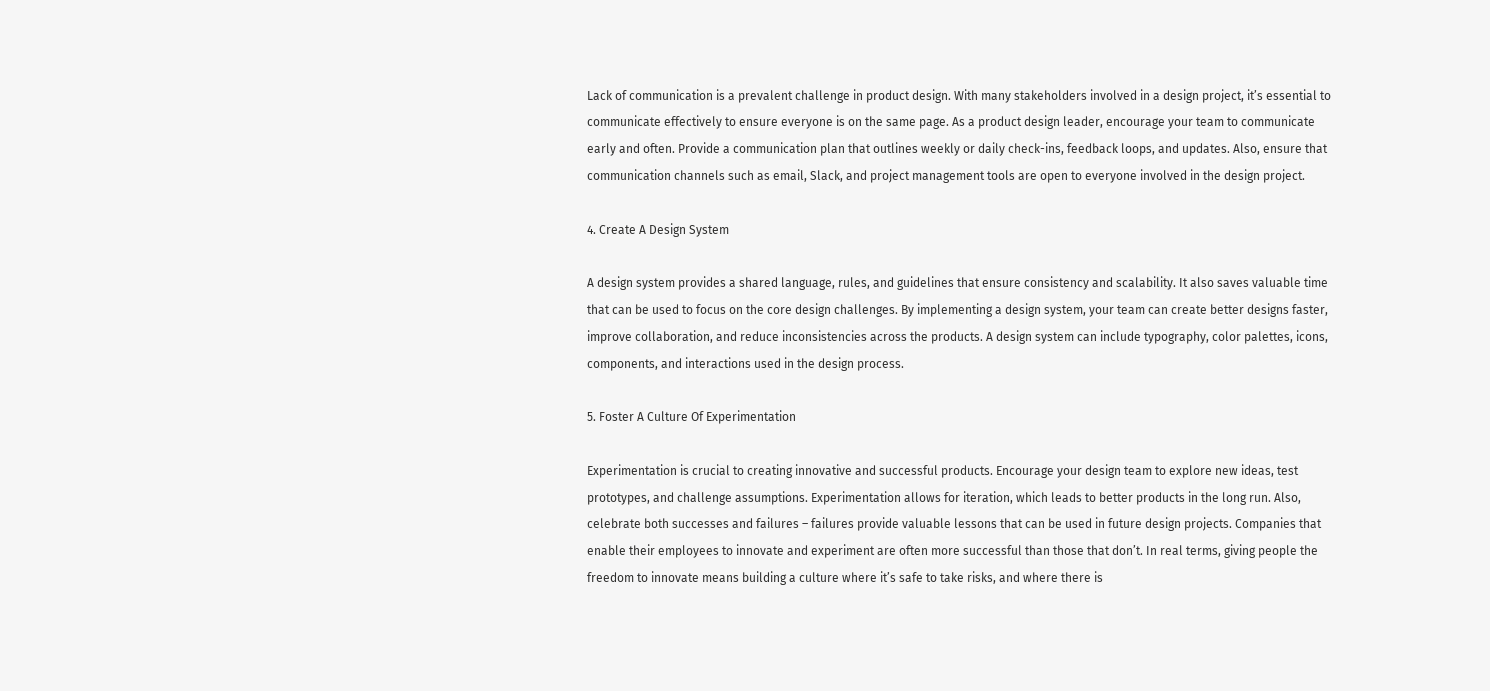Lack of communication is a prevalent challenge in product design. With many stakeholders involved in a design project, it’s essential to communicate effectively to ensure everyone is on the same page. As a product design leader, encourage your team to communicate early and often. Provide a communication plan that outlines weekly or daily check-ins, feedback loops, and updates. Also, ensure that communication channels such as email, Slack, and project management tools are open to everyone involved in the design project.

4. Create A Design System

A design system provides a shared language, rules, and guidelines that ensure consistency and scalability. It also saves valuable time that can be used to focus on the core design challenges. By implementing a design system, your team can create better designs faster, improve collaboration, and reduce inconsistencies across the products. A design system can include typography, color palettes, icons, components, and interactions used in the design process.

5. Foster A Culture Of Experimentation

Experimentation is crucial to creating innovative and successful products. Encourage your design team to explore new ideas, test prototypes, and challenge assumptions. Experimentation allows for iteration, which leads to better products in the long run. Also, celebrate both successes and failures – failures provide valuable lessons that can be used in future design projects. Companies that enable their employees to innovate and experiment are often more successful than those that don’t. In real terms, giving people the freedom to innovate means building a culture where it’s safe to take risks, and where there is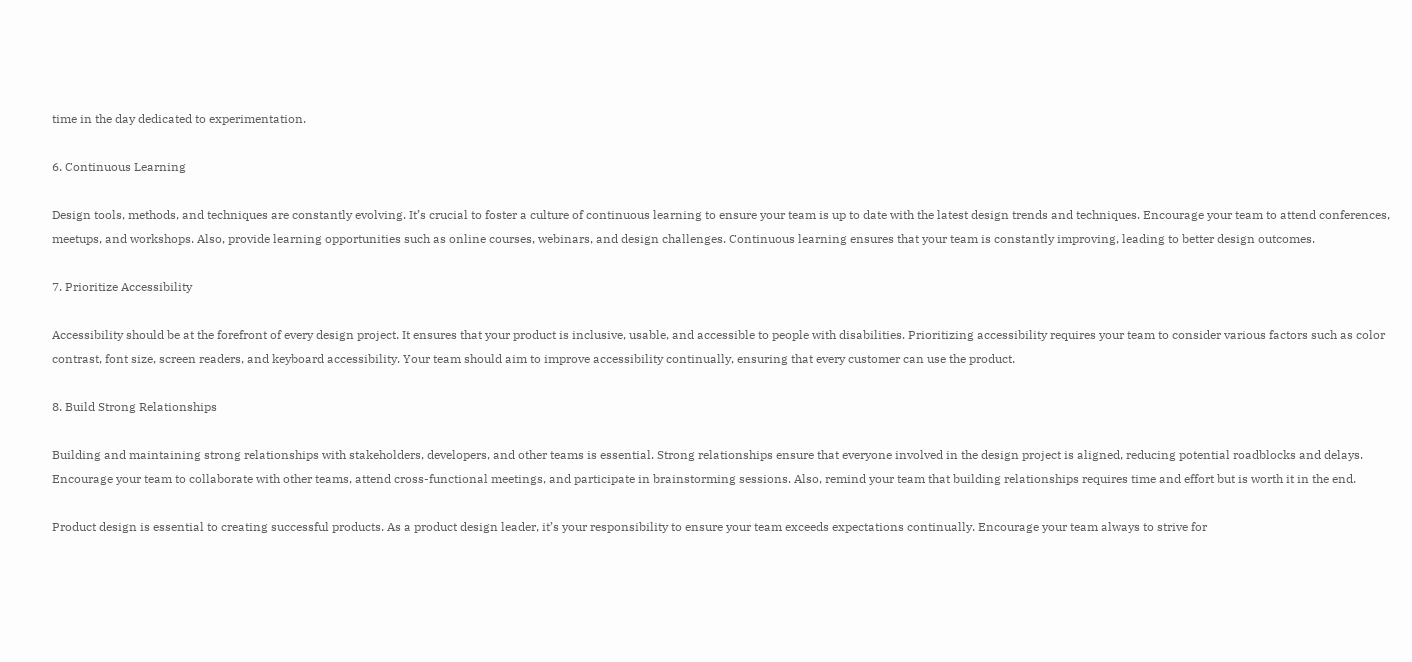time in the day dedicated to experimentation.

6. Continuous Learning

Design tools, methods, and techniques are constantly evolving. It’s crucial to foster a culture of continuous learning to ensure your team is up to date with the latest design trends and techniques. Encourage your team to attend conferences, meetups, and workshops. Also, provide learning opportunities such as online courses, webinars, and design challenges. Continuous learning ensures that your team is constantly improving, leading to better design outcomes.

7. Prioritize Accessibility

Accessibility should be at the forefront of every design project. It ensures that your product is inclusive, usable, and accessible to people with disabilities. Prioritizing accessibility requires your team to consider various factors such as color contrast, font size, screen readers, and keyboard accessibility. Your team should aim to improve accessibility continually, ensuring that every customer can use the product.

8. Build Strong Relationships

Building and maintaining strong relationships with stakeholders, developers, and other teams is essential. Strong relationships ensure that everyone involved in the design project is aligned, reducing potential roadblocks and delays. Encourage your team to collaborate with other teams, attend cross-functional meetings, and participate in brainstorming sessions. Also, remind your team that building relationships requires time and effort but is worth it in the end.

Product design is essential to creating successful products. As a product design leader, it’s your responsibility to ensure your team exceeds expectations continually. Encourage your team always to strive for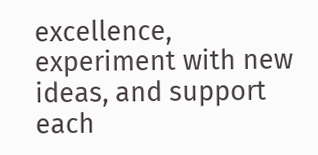excellence, experiment with new ideas, and support each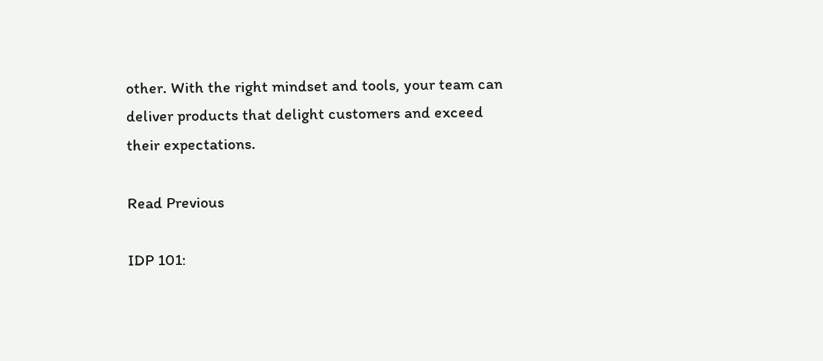other. With the right mindset and tools, your team can deliver products that delight customers and exceed their expectations.

Read Previous

IDP 101: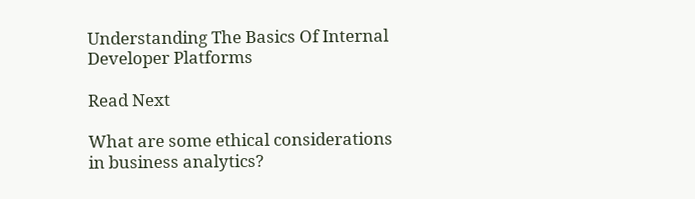Understanding The Basics Of Internal Developer Platforms

Read Next

What are some ethical considerations in business analytics?